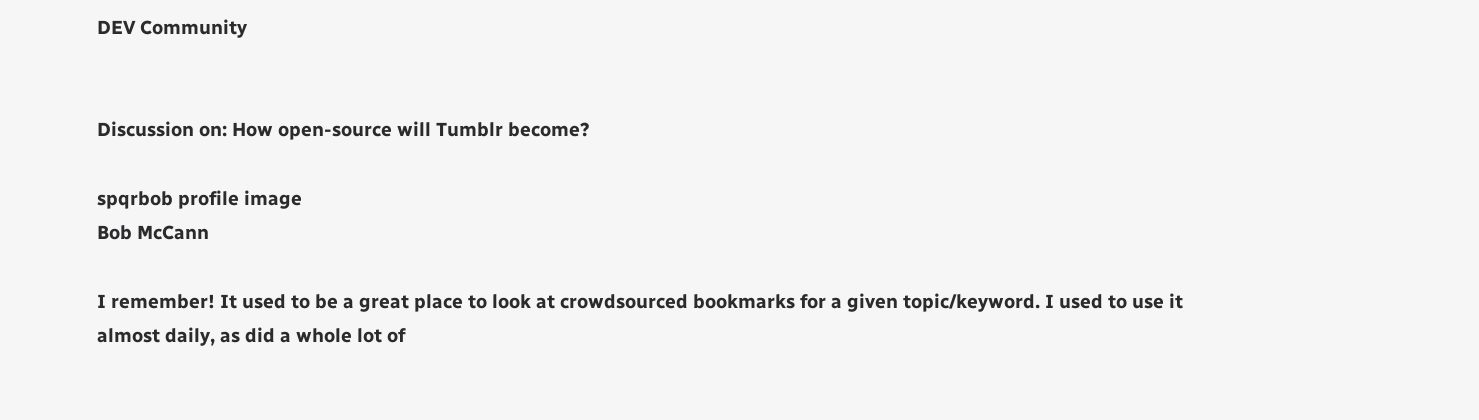DEV Community


Discussion on: How open-source will Tumblr become?

spqrbob profile image
Bob McCann

I remember! It used to be a great place to look at crowdsourced bookmarks for a given topic/keyword. I used to use it almost daily, as did a whole lot of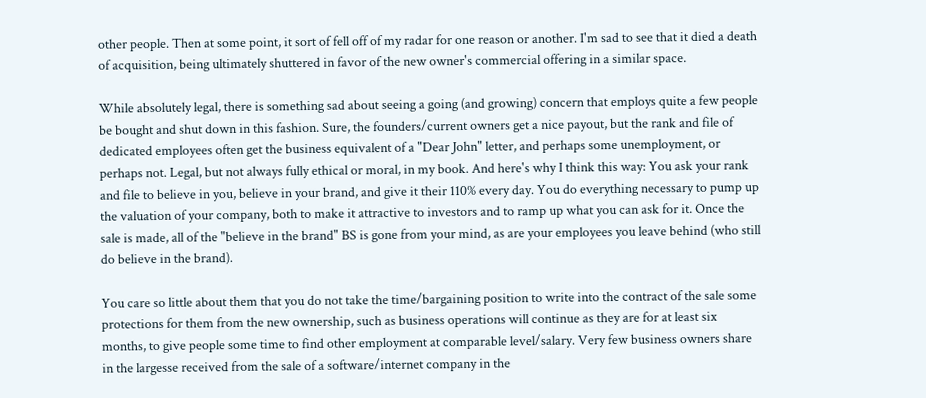other people. Then at some point, it sort of fell off of my radar for one reason or another. I'm sad to see that it died a death of acquisition, being ultimately shuttered in favor of the new owner's commercial offering in a similar space.

While absolutely legal, there is something sad about seeing a going (and growing) concern that employs quite a few people be bought and shut down in this fashion. Sure, the founders/current owners get a nice payout, but the rank and file of dedicated employees often get the business equivalent of a "Dear John" letter, and perhaps some unemployment, or perhaps not. Legal, but not always fully ethical or moral, in my book. And here's why I think this way: You ask your rank and file to believe in you, believe in your brand, and give it their 110% every day. You do everything necessary to pump up the valuation of your company, both to make it attractive to investors and to ramp up what you can ask for it. Once the sale is made, all of the "believe in the brand" BS is gone from your mind, as are your employees you leave behind (who still do believe in the brand).

You care so little about them that you do not take the time/bargaining position to write into the contract of the sale some protections for them from the new ownership, such as business operations will continue as they are for at least six months, to give people some time to find other employment at comparable level/salary. Very few business owners share in the largesse received from the sale of a software/internet company in the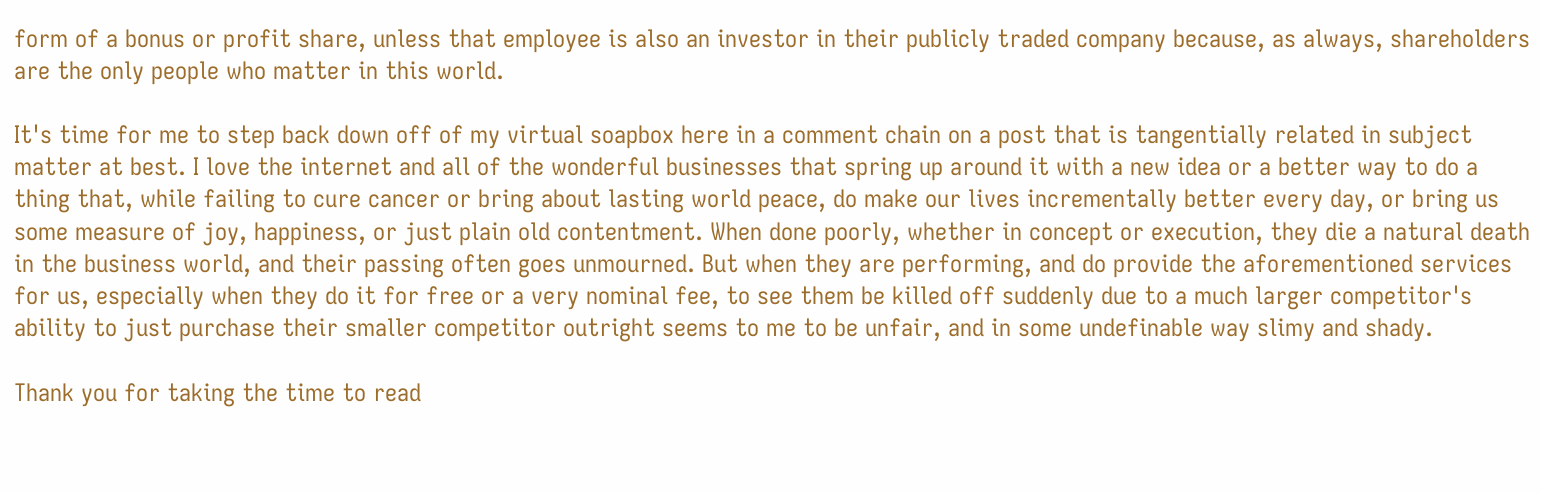form of a bonus or profit share, unless that employee is also an investor in their publicly traded company because, as always, shareholders are the only people who matter in this world.

It's time for me to step back down off of my virtual soapbox here in a comment chain on a post that is tangentially related in subject matter at best. I love the internet and all of the wonderful businesses that spring up around it with a new idea or a better way to do a thing that, while failing to cure cancer or bring about lasting world peace, do make our lives incrementally better every day, or bring us some measure of joy, happiness, or just plain old contentment. When done poorly, whether in concept or execution, they die a natural death in the business world, and their passing often goes unmourned. But when they are performing, and do provide the aforementioned services for us, especially when they do it for free or a very nominal fee, to see them be killed off suddenly due to a much larger competitor's ability to just purchase their smaller competitor outright seems to me to be unfair, and in some undefinable way slimy and shady.

Thank you for taking the time to read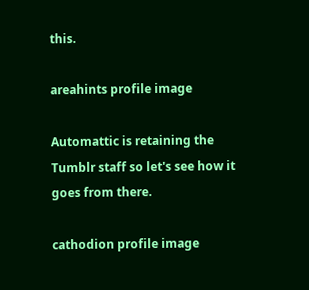this.

areahints profile image

Automattic is retaining the Tumblr staff so let's see how it goes from there.

cathodion profile image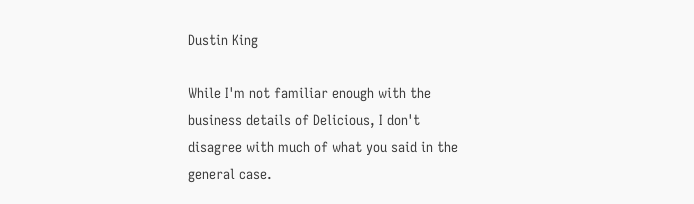Dustin King

While I'm not familiar enough with the business details of Delicious, I don't disagree with much of what you said in the general case.